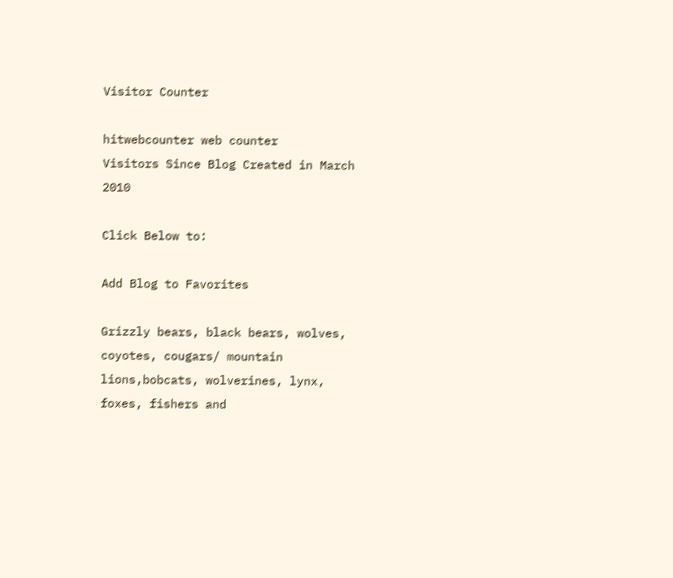Visitor Counter

hitwebcounter web counter
Visitors Since Blog Created in March 2010

Click Below to:

Add Blog to Favorites

Grizzly bears, black bears, wolves, coyotes, cougars/ mountain lions,bobcats, wolverines, lynx, foxes, fishers and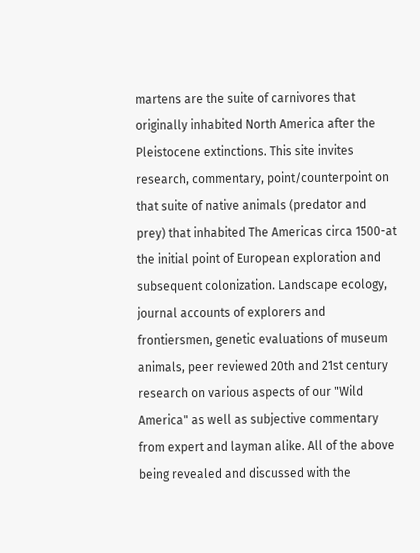martens are the suite of carnivores that originally inhabited North America after the Pleistocene extinctions. This site invites research, commentary, point/counterpoint on that suite of native animals (predator and prey) that inhabited The Americas circa 1500-at the initial point of European exploration and subsequent colonization. Landscape ecology, journal accounts of explorers and frontiersmen, genetic evaluations of museum animals, peer reviewed 20th and 21st century research on various aspects of our "Wild America" as well as subjective commentary from expert and layman alike. All of the above being revealed and discussed with the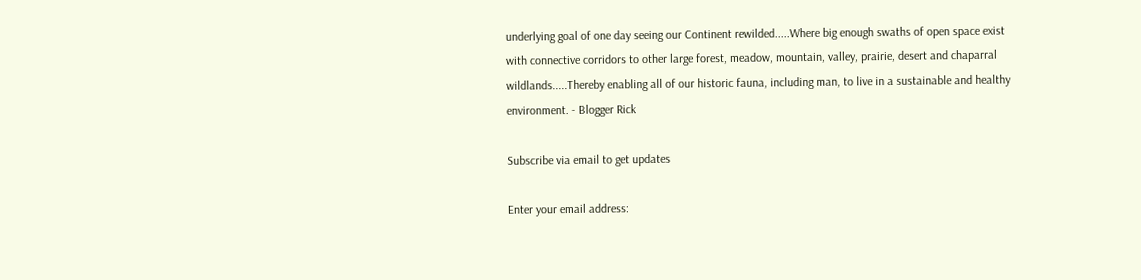underlying goal of one day seeing our Continent rewilded.....Where big enough swaths of open space exist with connective corridors to other large forest, meadow, mountain, valley, prairie, desert and chaparral wildlands.....Thereby enabling all of our historic fauna, including man, to live in a sustainable and healthy environment. - Blogger Rick

Subscribe via email to get updates

Enter your email address: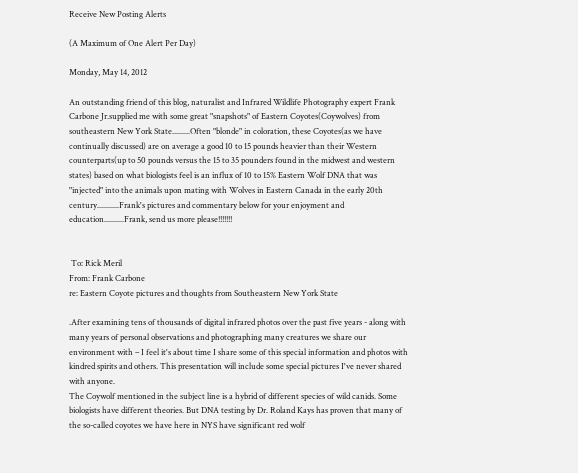Receive New Posting Alerts

(A Maximum of One Alert Per Day)

Monday, May 14, 2012

An outstanding friend of this blog, naturalist and Infrared Wildlife Photography expert Frank Carbone Jr.supplied me with some great "snapshots" of Eastern Coyotes(Coywolves) from southeastern New York State.........Often "blonde" in coloration, these Coyotes(as we have continually discussed) are on average a good 10 to 15 pounds heavier than their Western counterparts(up to 50 pounds versus the 15 to 35 pounders found in the midwest and western states) based on what biologists feel is an influx of 10 to 15% Eastern Wolf DNA that was "injected" into the animals upon mating with Wolves in Eastern Canada in the early 20th century...........Frank's pictures and commentary below for your enjoyment and education..........Frank, send us more please!!!!!!!


 To: Rick Meril
From: Frank Carbone
re: Eastern Coyote pictures and thoughts from Southeastern New York State

.After examining tens of thousands of digital infrared photos over the past five years - along with many years of personal observations and photographing many creatures we share our environment with – I feel it's about time I share some of this special information and photos with kindred spirits and others. This presentation will include some special pictures I've never shared with anyone.
The Coywolf mentioned in the subject line is a hybrid of different species of wild canids. Some biologists have different theories. But DNA testing by Dr. Roland Kays has proven that many of the so-called coyotes we have here in NYS have significant red wolf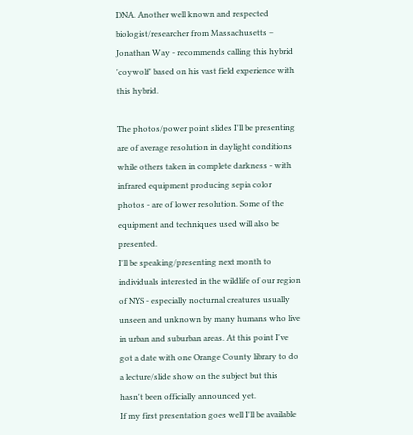DNA. Another well known and respected biologist/researcher from Massachusetts – Jonathan Way - recommends calling this hybrid 'coywolf' based on his vast field experience with this hybrid.

The photos/power point slides I'll be presenting are of average resolution in daylight conditions while others taken in complete darkness - with infrared equipment producing sepia color photos - are of lower resolution. Some of the equipment and techniques used will also be presented.
I'll be speaking/presenting next month to individuals interested in the wildlife of our region of NYS - especially nocturnal creatures usually unseen and unknown by many humans who live in urban and suburban areas. At this point I've got a date with one Orange County library to do a lecture/slide show on the subject but this hasn't been officially announced yet.
If my first presentation goes well I'll be available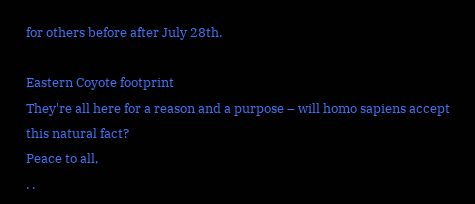for others before after July 28th.

Eastern Coyote footprint
They're all here for a reason and a purpose – will homo sapiens accept this natural fact?
Peace to all,
. .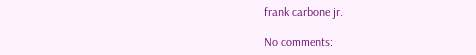frank carbone jr.

No comments: